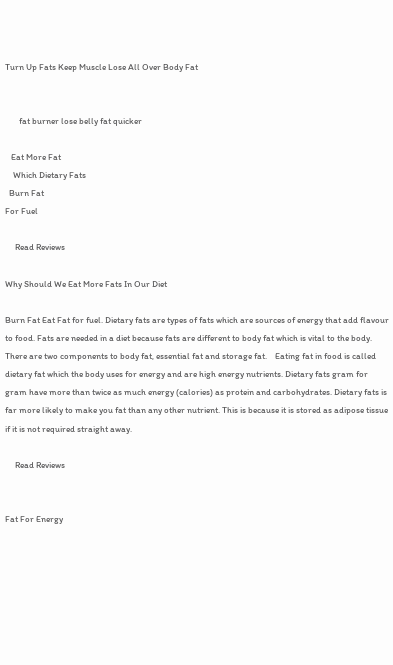Turn Up Fats Keep Muscle Lose All Over Body Fat


       fat burner lose belly fat quicker

   Eat More Fat
    Which Dietary Fats
  Burn Fat
For Fuel

     Read Reviews

Why Should We Eat More Fats In Our Diet

Burn Fat Eat Fat for fuel. Dietary fats are types of fats which are sources of energy that add flavour to food. Fats are needed in a diet because fats are different to body fat which is vital to the body.  There are two components to body fat, essential fat and storage fat.    Eating fat in food is called dietary fat which the body uses for energy and are high energy nutrients. Dietary fats gram for gram have more than twice as much energy (calories) as protein and carbohydrates. Dietary fats is far more likely to make you fat than any other nutrient. This is because it is stored as adipose tissue if it is not required straight away.

     Read Reviews


Fat For Energy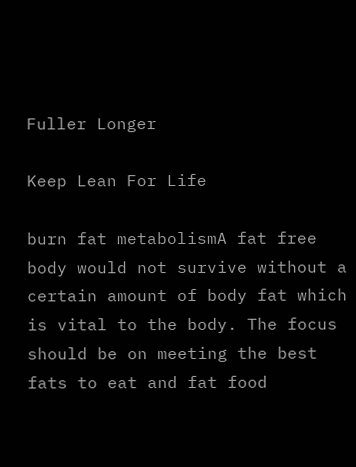Fuller Longer

Keep Lean For Life

burn fat metabolismA fat free body would not survive without a certain amount of body fat which is vital to the body. The focus should be on meeting the best fats to eat and fat food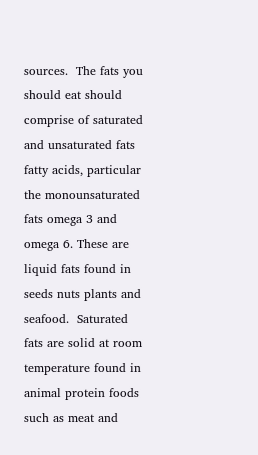sources.  The fats you should eat should comprise of saturated and unsaturated fats fatty acids, particular the monounsaturated fats omega 3 and omega 6. These are liquid fats found in seeds nuts plants and seafood.  Saturated fats are solid at room temperature found in animal protein foods such as meat and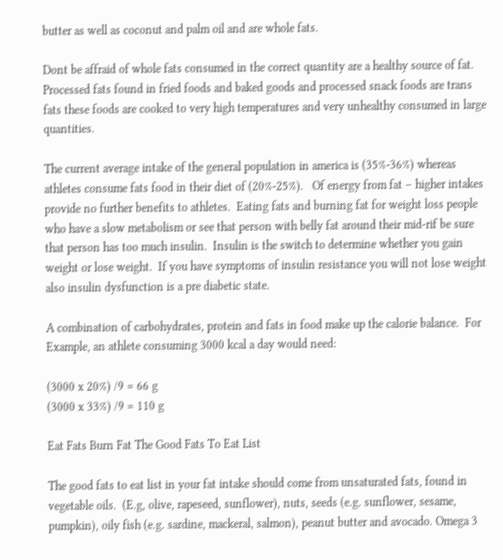butter as well as coconut and palm oil and are whole fats.

Dont be affraid of whole fats consumed in the correct quantity are a healthy source of fat. Processed fats found in fried foods and baked goods and processed snack foods are trans fats these foods are cooked to very high temperatures and very unhealthy consumed in large quantities.

The current average intake of the general population in america is (35%-36%) whereas athletes consume fats food in their diet of (20%-25%).   Of energy from fat – higher intakes provide no further benefits to athletes.  Eating fats and burning fat for weight loss people who have a slow metabolism or see that person with belly fat around their mid-rif be sure that person has too much insulin.  Insulin is the switch to determine whether you gain weight or lose weight.  If you have symptoms of insulin resistance you will not lose weight also insulin dysfunction is a pre diabetic state.

A combination of carbohydrates, protein and fats in food make up the calorie balance.  For Example, an athlete consuming 3000 kcal a day would need:

(3000 x 20%) /9 = 66 g
(3000 x 33%) /9 = 110 g

Eat Fats Burn Fat The Good Fats To Eat List

The good fats to eat list in your fat intake should come from unsaturated fats, found in vegetable oils.  (E.g, olive, rapeseed, sunflower), nuts, seeds (e.g. sunflower, sesame, pumpkin), oily fish (e.g. sardine, mackeral, salmon), peanut butter and avocado. Omega 3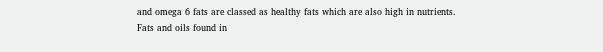and omega 6 fats are classed as healthy fats which are also high in nutrients. Fats and oils found in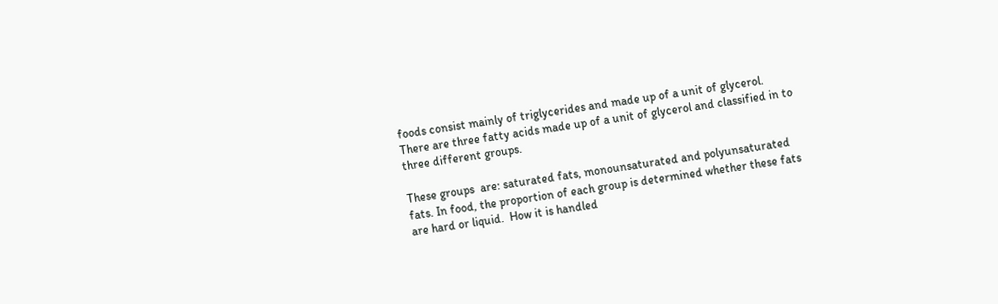foods consist mainly of triglycerides and made up of a unit of glycerol.  There are three fatty acids made up of a unit of glycerol and classified in to three different groups.

These groups  are: saturated fats, monounsaturated and polyunsaturated fats. In food, the proportion of each group is determined whether these fats are hard or liquid.  How it is handled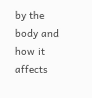by the body and how it affects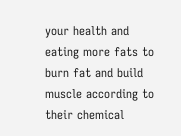your health and eating more fats to burn fat and build muscle according to their chemical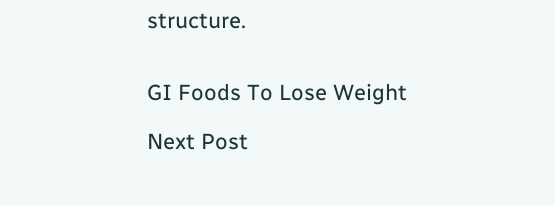structure.


GI Foods To Lose Weight

Next Post